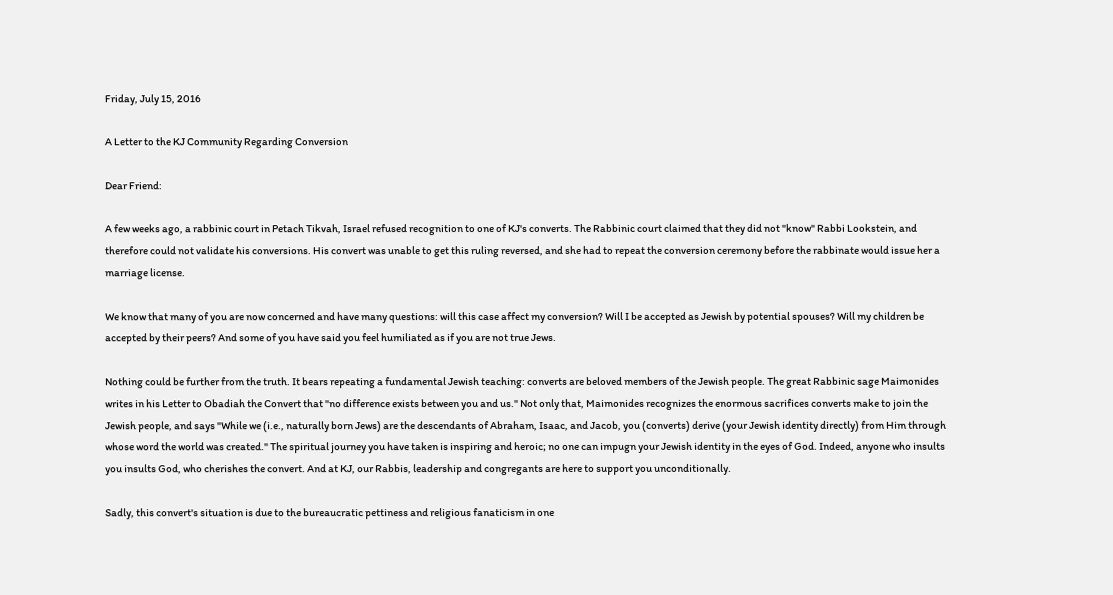Friday, July 15, 2016

A Letter to the KJ Community Regarding Conversion

Dear Friend:

A few weeks ago, a rabbinic court in Petach Tikvah, Israel refused recognition to one of KJ's converts. The Rabbinic court claimed that they did not "know" Rabbi Lookstein, and therefore could not validate his conversions. His convert was unable to get this ruling reversed, and she had to repeat the conversion ceremony before the rabbinate would issue her a marriage license.

We know that many of you are now concerned and have many questions: will this case affect my conversion? Will I be accepted as Jewish by potential spouses? Will my children be accepted by their peers? And some of you have said you feel humiliated as if you are not true Jews.

Nothing could be further from the truth. It bears repeating a fundamental Jewish teaching: converts are beloved members of the Jewish people. The great Rabbinic sage Maimonides writes in his Letter to Obadiah the Convert that "no difference exists between you and us." Not only that, Maimonides recognizes the enormous sacrifices converts make to join the Jewish people, and says "While we (i.e., naturally born Jews) are the descendants of Abraham, Isaac, and Jacob, you (converts) derive (your Jewish identity directly) from Him through whose word the world was created." The spiritual journey you have taken is inspiring and heroic; no one can impugn your Jewish identity in the eyes of God. Indeed, anyone who insults you insults God, who cherishes the convert. And at KJ, our Rabbis, leadership and congregants are here to support you unconditionally.

Sadly, this convert's situation is due to the bureaucratic pettiness and religious fanaticism in one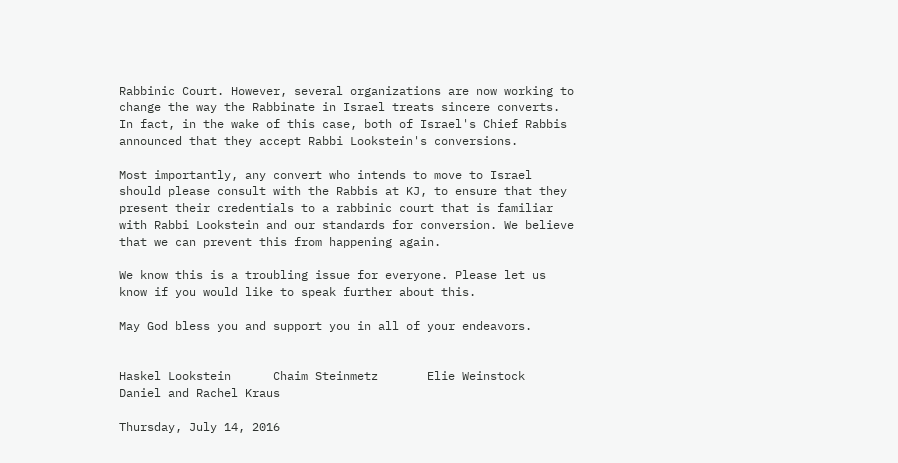Rabbinic Court. However, several organizations are now working to change the way the Rabbinate in Israel treats sincere converts. In fact, in the wake of this case, both of Israel's Chief Rabbis announced that they accept Rabbi Lookstein's conversions.

Most importantly, any convert who intends to move to Israel should please consult with the Rabbis at KJ, to ensure that they present their credentials to a rabbinic court that is familiar with Rabbi Lookstein and our standards for conversion. We believe that we can prevent this from happening again.

We know this is a troubling issue for everyone. Please let us know if you would like to speak further about this.

May God bless you and support you in all of your endeavors.


Haskel Lookstein      Chaim Steinmetz       Elie Weinstock      Daniel and Rachel Kraus

Thursday, July 14, 2016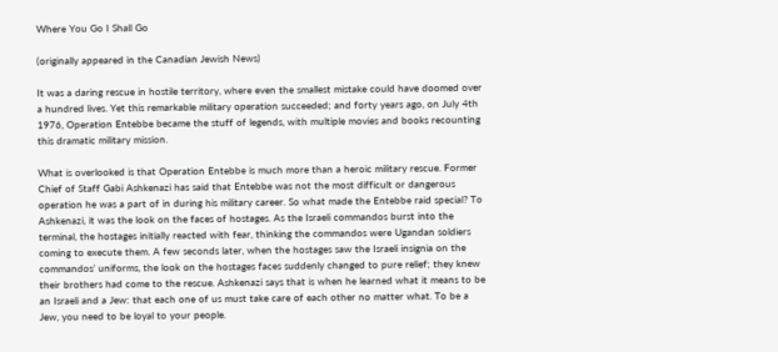Where You Go I Shall Go

(originally appeared in the Canadian Jewish News)

It was a daring rescue in hostile territory, where even the smallest mistake could have doomed over a hundred lives. Yet this remarkable military operation succeeded; and forty years ago, on July 4th 1976, Operation Entebbe became the stuff of legends, with multiple movies and books recounting this dramatic military mission.

What is overlooked is that Operation Entebbe is much more than a heroic military rescue. Former Chief of Staff Gabi Ashkenazi has said that Entebbe was not the most difficult or dangerous operation he was a part of in during his military career. So what made the Entebbe raid special? To Ashkenazi, it was the look on the faces of hostages. As the Israeli commandos burst into the terminal, the hostages initially reacted with fear, thinking the commandos were Ugandan soldiers coming to execute them. A few seconds later, when the hostages saw the Israeli insignia on the commandos’ uniforms, the look on the hostages faces suddenly changed to pure relief; they knew their brothers had come to the rescue. Ashkenazi says that is when he learned what it means to be an Israeli and a Jew: that each one of us must take care of each other no matter what. To be a Jew, you need to be loyal to your people.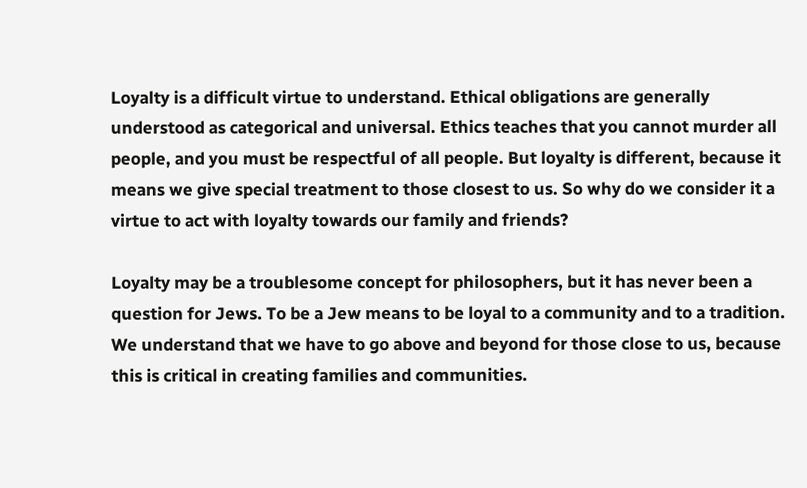Loyalty is a difficult virtue to understand. Ethical obligations are generally understood as categorical and universal. Ethics teaches that you cannot murder all people, and you must be respectful of all people. But loyalty is different, because it means we give special treatment to those closest to us. So why do we consider it a virtue to act with loyalty towards our family and friends?

Loyalty may be a troublesome concept for philosophers, but it has never been a question for Jews. To be a Jew means to be loyal to a community and to a tradition. We understand that we have to go above and beyond for those close to us, because this is critical in creating families and communities.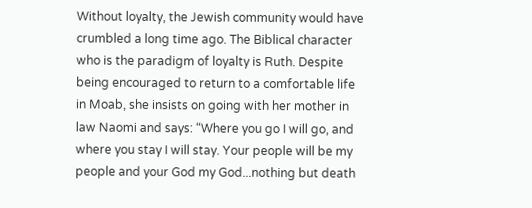Without loyalty, the Jewish community would have crumbled a long time ago. The Biblical character who is the paradigm of loyalty is Ruth. Despite being encouraged to return to a comfortable life in Moab, she insists on going with her mother in law Naomi and says: “Where you go I will go, and where you stay I will stay. Your people will be my people and your God my God...nothing but death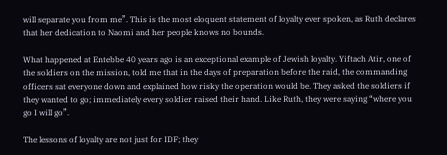will separate you from me”. This is the most eloquent statement of loyalty ever spoken, as Ruth declares that her dedication to Naomi and her people knows no bounds.

What happened at Entebbe 40 years ago is an exceptional example of Jewish loyalty. Yiftach Atir, one of the soldiers on the mission, told me that in the days of preparation before the raid, the commanding officers sat everyone down and explained how risky the operation would be. They asked the soldiers if they wanted to go; immediately every soldier raised their hand. Like Ruth, they were saying “where you go I will go”.

The lessons of loyalty are not just for IDF; they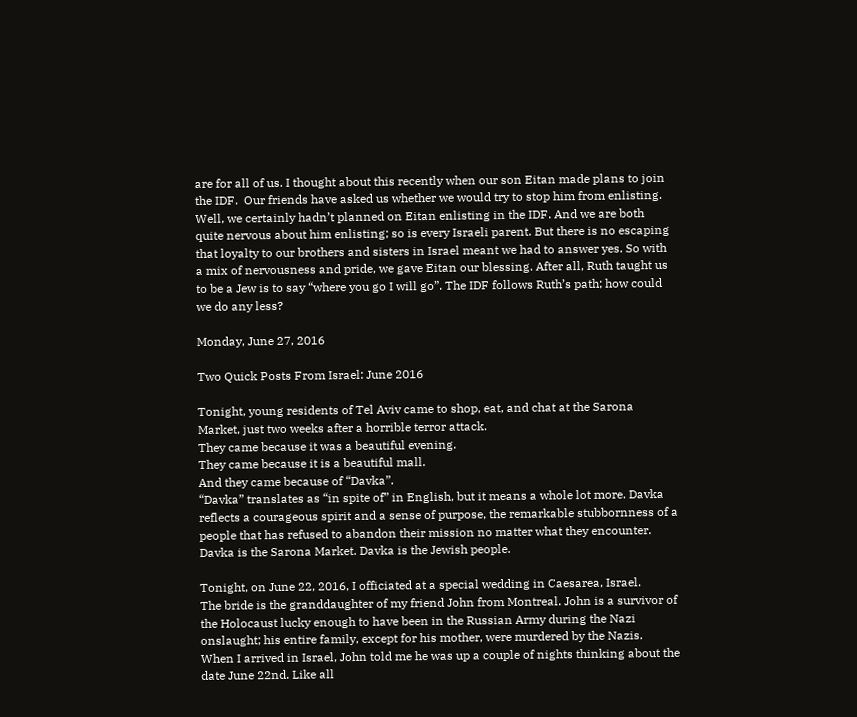are for all of us. I thought about this recently when our son Eitan made plans to join the IDF.  Our friends have asked us whether we would try to stop him from enlisting. Well, we certainly hadn’t planned on Eitan enlisting in the IDF. And we are both quite nervous about him enlisting; so is every Israeli parent. But there is no escaping that loyalty to our brothers and sisters in Israel meant we had to answer yes. So with a mix of nervousness and pride, we gave Eitan our blessing. After all, Ruth taught us to be a Jew is to say “where you go I will go”. The IDF follows Ruth’s path; how could we do any less?

Monday, June 27, 2016

Two Quick Posts From Israel: June 2016

Tonight, young residents of Tel Aviv came to shop, eat, and chat at the Sarona Market, just two weeks after a horrible terror attack.
They came because it was a beautiful evening.
They came because it is a beautiful mall.
And they came because of “Davka”.
“Davka” translates as “in spite of” in English, but it means a whole lot more. Davka reflects a courageous spirit and a sense of purpose, the remarkable stubbornness of a people that has refused to abandon their mission no matter what they encounter.
Davka is the Sarona Market. Davka is the Jewish people.

Tonight, on June 22, 2016, I officiated at a special wedding in Caesarea, Israel.
The bride is the granddaughter of my friend John from Montreal. John is a survivor of the Holocaust lucky enough to have been in the Russian Army during the Nazi onslaught; his entire family, except for his mother, were murdered by the Nazis.
When I arrived in Israel, John told me he was up a couple of nights thinking about the date June 22nd. Like all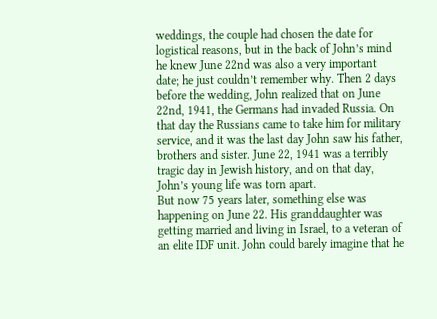weddings, the couple had chosen the date for logistical reasons, but in the back of John’s mind he knew June 22nd was also a very important date; he just couldn’t remember why. Then 2 days before the wedding, John realized that on June 22nd, 1941, the Germans had invaded Russia. On that day the Russians came to take him for military service, and it was the last day John saw his father, brothers and sister. June 22, 1941 was a terribly tragic day in Jewish history, and on that day, John’s young life was torn apart.
But now 75 years later, something else was happening on June 22. His granddaughter was getting married and living in Israel, to a veteran of an elite IDF unit. John could barely imagine that he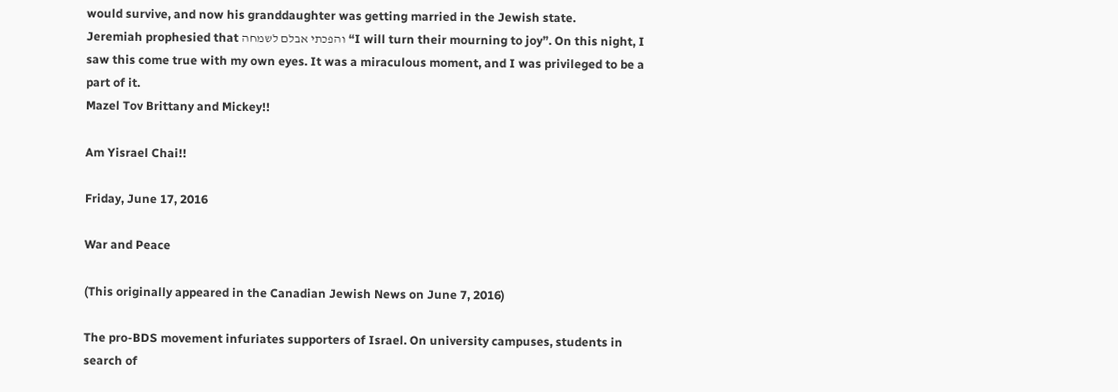would survive, and now his granddaughter was getting married in the Jewish state.
Jeremiah prophesied that והפכתי אבלם לשמחה “I will turn their mourning to joy”. On this night, I saw this come true with my own eyes. It was a miraculous moment, and I was privileged to be a part of it.
Mazel Tov Brittany and Mickey!!

Am Yisrael Chai!!

Friday, June 17, 2016

War and Peace

(This originally appeared in the Canadian Jewish News on June 7, 2016)

The pro-BDS movement infuriates supporters of Israel. On university campuses, students in search of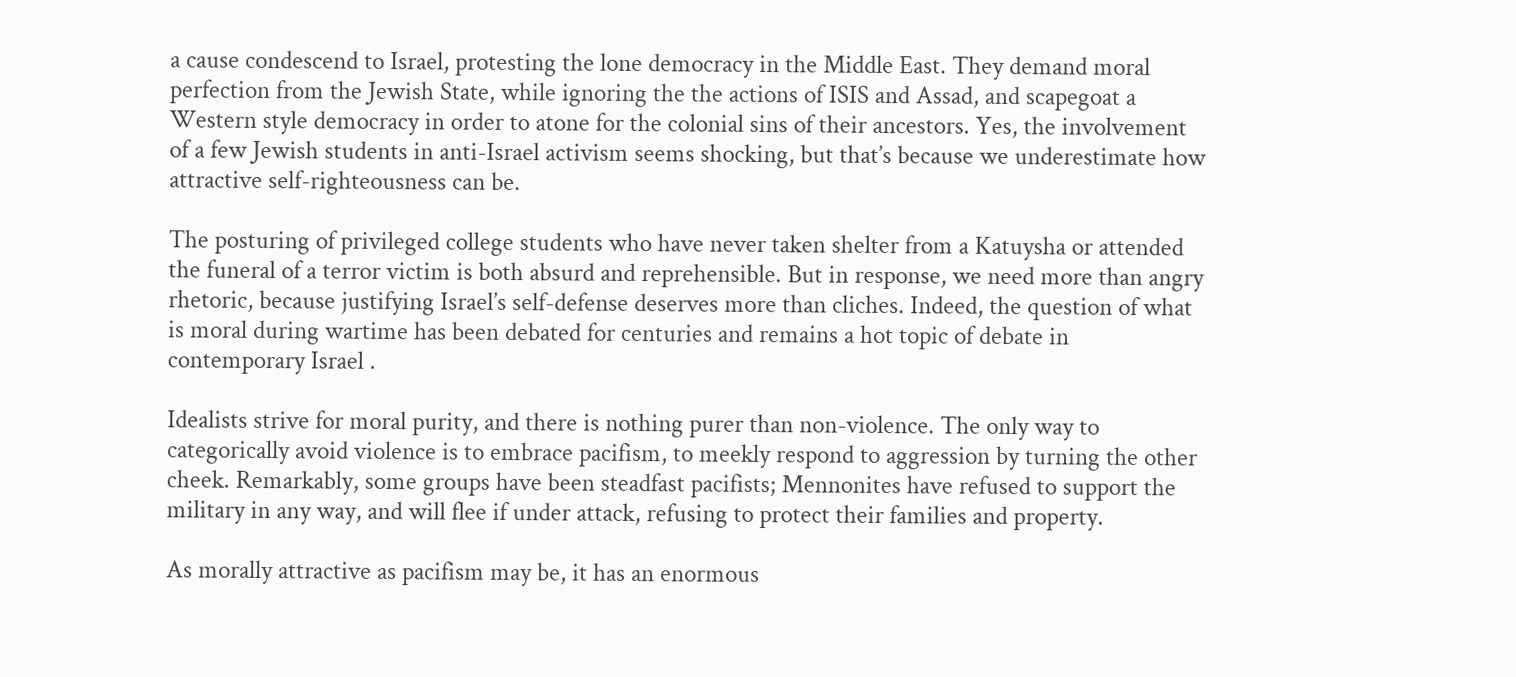a cause condescend to Israel, protesting the lone democracy in the Middle East. They demand moral perfection from the Jewish State, while ignoring the the actions of ISIS and Assad, and scapegoat a Western style democracy in order to atone for the colonial sins of their ancestors. Yes, the involvement of a few Jewish students in anti-Israel activism seems shocking, but that’s because we underestimate how attractive self-righteousness can be.

The posturing of privileged college students who have never taken shelter from a Katuysha or attended the funeral of a terror victim is both absurd and reprehensible. But in response, we need more than angry rhetoric, because justifying Israel’s self-defense deserves more than cliches. Indeed, the question of what is moral during wartime has been debated for centuries and remains a hot topic of debate in contemporary Israel .

Idealists strive for moral purity, and there is nothing purer than non-violence. The only way to categorically avoid violence is to embrace pacifism, to meekly respond to aggression by turning the other cheek. Remarkably, some groups have been steadfast pacifists; Mennonites have refused to support the military in any way, and will flee if under attack, refusing to protect their families and property.

As morally attractive as pacifism may be, it has an enormous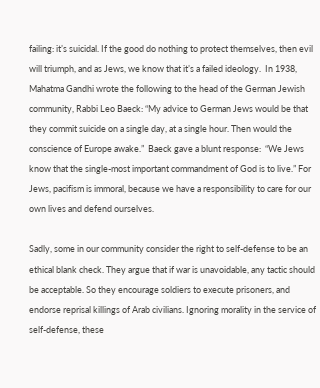failing: it’s suicidal. If the good do nothing to protect themselves, then evil will triumph, and as Jews, we know that it’s a failed ideology.  In 1938, Mahatma Gandhi wrote the following to the head of the German Jewish community, Rabbi Leo Baeck: “My advice to German Jews would be that they commit suicide on a single day, at a single hour. Then would the conscience of Europe awake.”  Baeck gave a blunt response:  “We Jews know that the single-most important commandment of God is to live.” For Jews, pacifism is immoral, because we have a responsibility to care for our own lives and defend ourselves.

Sadly, some in our community consider the right to self-defense to be an ethical blank check. They argue that if war is unavoidable, any tactic should be acceptable. So they encourage soldiers to execute prisoners, and endorse reprisal killings of Arab civilians. Ignoring morality in the service of self-defense, these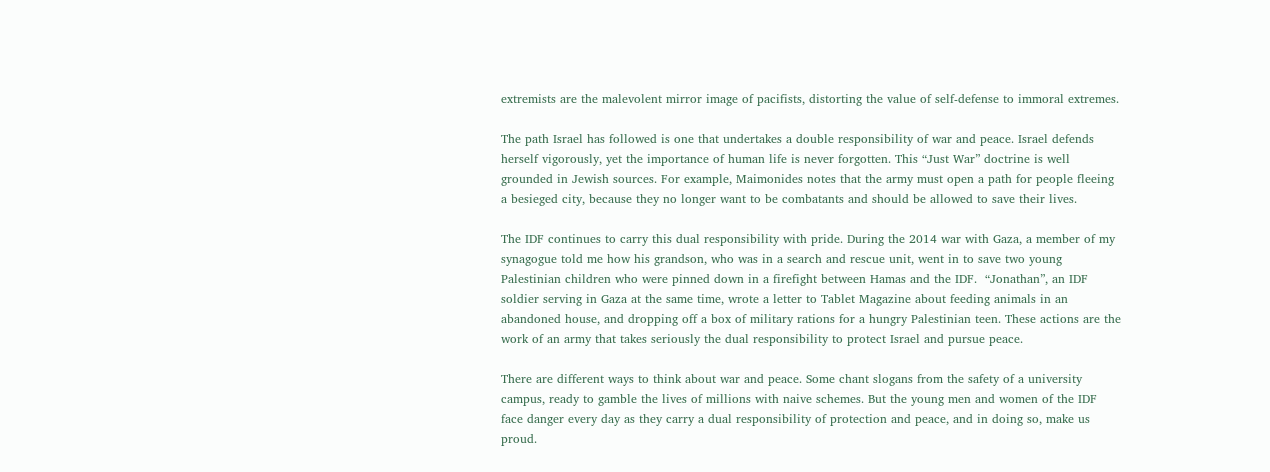extremists are the malevolent mirror image of pacifists, distorting the value of self-defense to immoral extremes.

The path Israel has followed is one that undertakes a double responsibility of war and peace. Israel defends herself vigorously, yet the importance of human life is never forgotten. This “Just War” doctrine is well grounded in Jewish sources. For example, Maimonides notes that the army must open a path for people fleeing a besieged city, because they no longer want to be combatants and should be allowed to save their lives.

The IDF continues to carry this dual responsibility with pride. During the 2014 war with Gaza, a member of my synagogue told me how his grandson, who was in a search and rescue unit, went in to save two young Palestinian children who were pinned down in a firefight between Hamas and the IDF.  “Jonathan”, an IDF soldier serving in Gaza at the same time, wrote a letter to Tablet Magazine about feeding animals in an abandoned house, and dropping off a box of military rations for a hungry Palestinian teen. These actions are the work of an army that takes seriously the dual responsibility to protect Israel and pursue peace.

There are different ways to think about war and peace. Some chant slogans from the safety of a university campus, ready to gamble the lives of millions with naive schemes. But the young men and women of the IDF face danger every day as they carry a dual responsibility of protection and peace, and in doing so, make us proud.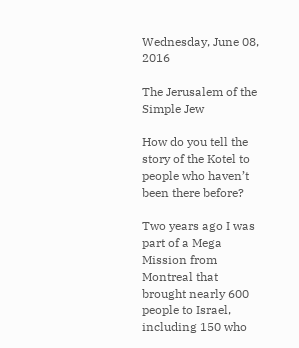Wednesday, June 08, 2016

The Jerusalem of the Simple Jew

How do you tell the story of the Kotel to people who haven’t been there before?

Two years ago I was part of a Mega Mission from Montreal that brought nearly 600 people to Israel, including 150 who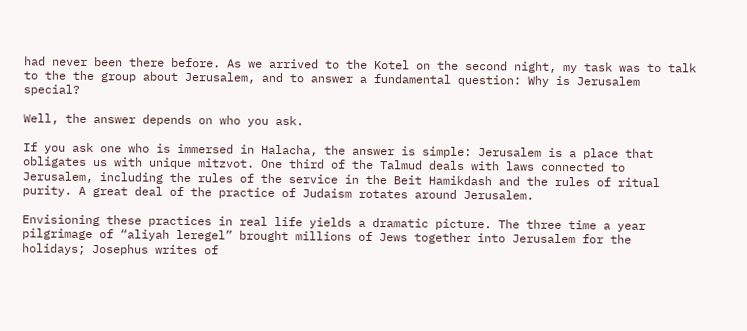had never been there before. As we arrived to the Kotel on the second night, my task was to talk to the the group about Jerusalem, and to answer a fundamental question: Why is Jerusalem special?

Well, the answer depends on who you ask.

If you ask one who is immersed in Halacha, the answer is simple: Jerusalem is a place that obligates us with unique mitzvot. One third of the Talmud deals with laws connected to Jerusalem, including the rules of the service in the Beit Hamikdash and the rules of ritual purity. A great deal of the practice of Judaism rotates around Jerusalem.

Envisioning these practices in real life yields a dramatic picture. The three time a year pilgrimage of “aliyah leregel” brought millions of Jews together into Jerusalem for the holidays; Josephus writes of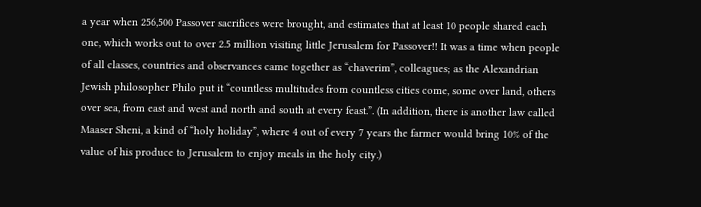a year when 256,500 Passover sacrifices were brought, and estimates that at least 10 people shared each one, which works out to over 2.5 million visiting little Jerusalem for Passover!! It was a time when people of all classes, countries and observances came together as “chaverim”, colleagues; as the Alexandrian Jewish philosopher Philo put it “countless multitudes from countless cities come, some over land, others over sea, from east and west and north and south at every feast.”. (In addition, there is another law called Maaser Sheni, a kind of “holy holiday”, where 4 out of every 7 years the farmer would bring 10% of the value of his produce to Jerusalem to enjoy meals in the holy city.)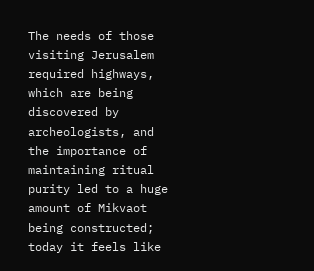The needs of those visiting Jerusalem required highways, which are being discovered by archeologists, and the importance of maintaining ritual purity led to a huge amount of Mikvaot being constructed; today it feels like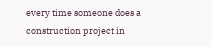every time someone does a construction project in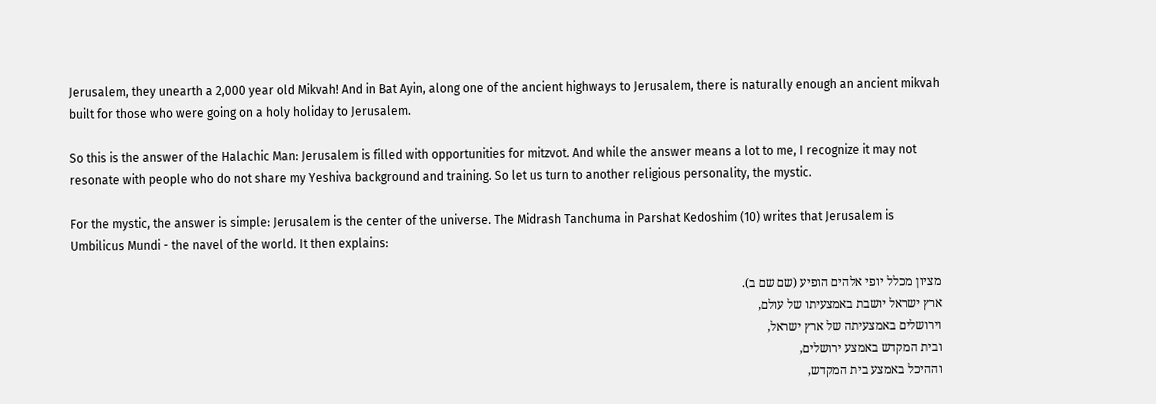Jerusalem, they unearth a 2,000 year old Mikvah! And in Bat Ayin, along one of the ancient highways to Jerusalem, there is naturally enough an ancient mikvah built for those who were going on a holy holiday to Jerusalem.

So this is the answer of the Halachic Man: Jerusalem is filled with opportunities for mitzvot. And while the answer means a lot to me, I recognize it may not resonate with people who do not share my Yeshiva background and training. So let us turn to another religious personality, the mystic.

For the mystic, the answer is simple: Jerusalem is the center of the universe. The Midrash Tanchuma in Parshat Kedoshim (10) writes that Jerusalem is Umbilicus Mundi - the navel of the world. It then explains:

מציון מכלל יופי אלהים הופיע (שם שם ב).
ארץ ישראל יושבת באמצעיתו של עולם,
וירושלים באמצעיתה של ארץ ישראל,
ובית המקדש באמצע ירושלים,
וההיכל באמצע בית המקדש,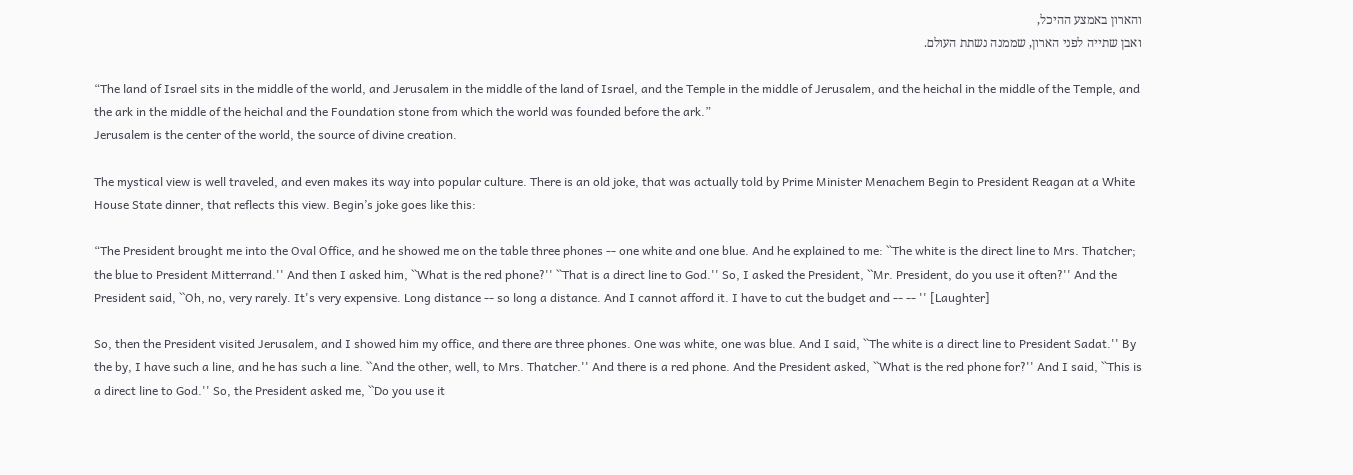והארון באמצע ההיכל,
ואבן שתייה לפני הארון, שממנה נשתת העולם.

“The land of Israel sits in the middle of the world, and Jerusalem in the middle of the land of Israel, and the Temple in the middle of Jerusalem, and the heichal in the middle of the Temple, and the ark in the middle of the heichal and the Foundation stone from which the world was founded before the ark.”
Jerusalem is the center of the world, the source of divine creation.

The mystical view is well traveled, and even makes its way into popular culture. There is an old joke, that was actually told by Prime Minister Menachem Begin to President Reagan at a White House State dinner, that reflects this view. Begin’s joke goes like this:

“The President brought me into the Oval Office, and he showed me on the table three phones -- one white and one blue. And he explained to me: ``The white is the direct line to Mrs. Thatcher; the blue to President Mitterrand.'' And then I asked him, ``What is the red phone?'' ``That is a direct line to God.'' So, I asked the President, ``Mr. President, do you use it often?'' And the President said, ``Oh, no, very rarely. It's very expensive. Long distance -- so long a distance. And I cannot afford it. I have to cut the budget and -- -- '' [Laughter]

So, then the President visited Jerusalem, and I showed him my office, and there are three phones. One was white, one was blue. And I said, ``The white is a direct line to President Sadat.'' By the by, I have such a line, and he has such a line. ``And the other, well, to Mrs. Thatcher.'' And there is a red phone. And the President asked, ``What is the red phone for?'' And I said, ``This is a direct line to God.'' So, the President asked me, ``Do you use it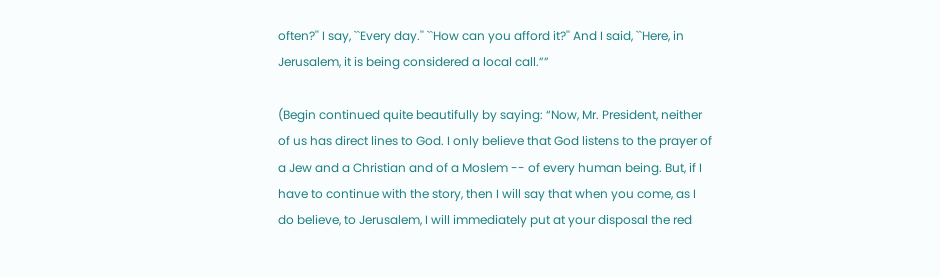often?'' I say, ``Every day.'' ``How can you afford it?'' And I said, ``Here, in Jerusalem, it is being considered a local call.””

(Begin continued quite beautifully by saying: “Now, Mr. President, neither of us has direct lines to God. I only believe that God listens to the prayer of a Jew and a Christian and of a Moslem -- of every human being. But, if I have to continue with the story, then I will say that when you come, as I do believe, to Jerusalem, I will immediately put at your disposal the red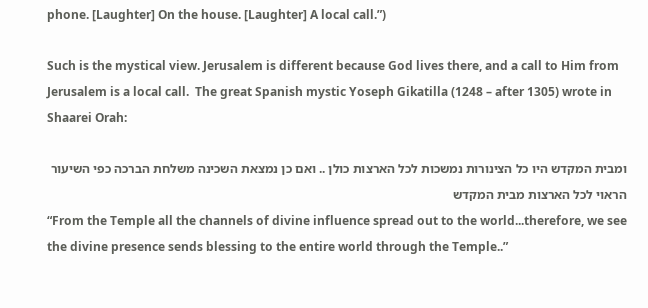phone. [Laughter] On the house. [Laughter] A local call.”)

Such is the mystical view. Jerusalem is different because God lives there, and a call to Him from Jerusalem is a local call.  The great Spanish mystic Yoseph Gikatilla (1248 – after 1305) wrote in Shaarei Orah:

ומבית המקדש היו כל הצינורות נמשכות לכל הארצות כולן .. ואם כן נמצאת השכינה משלחת הברכה כפי השיעור הראוי לכל הארצות מבית המקדש
“From the Temple all the channels of divine influence spread out to the world...therefore, we see the divine presence sends blessing to the entire world through the Temple..”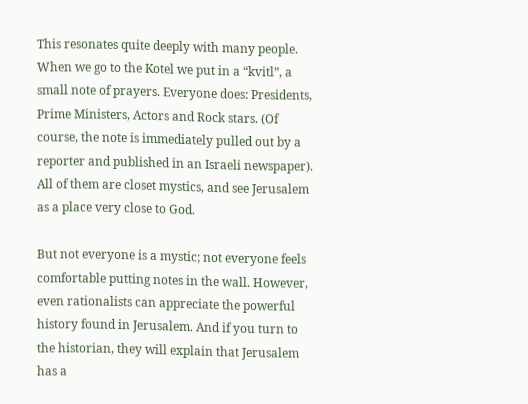This resonates quite deeply with many people. When we go to the Kotel we put in a “kvitl”, a small note of prayers. Everyone does: Presidents, Prime Ministers, Actors and Rock stars. (Of course, the note is immediately pulled out by a reporter and published in an Israeli newspaper). All of them are closet mystics, and see Jerusalem as a place very close to God.

But not everyone is a mystic; not everyone feels comfortable putting notes in the wall. However, even rationalists can appreciate the powerful history found in Jerusalem. And if you turn to the historian, they will explain that Jerusalem has a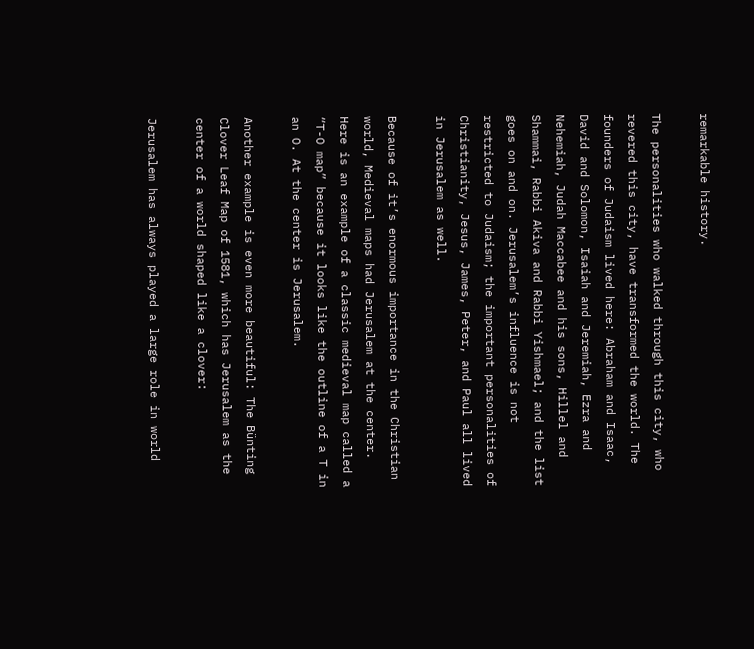remarkable history.

The personalities who walked through this city, who revered this city, have transformed the world. The founders of Judaism lived here: Abraham and Isaac, David and Solomon, Isaiah and Jeremiah, Ezra and Nehemiah, Judah Maccabee and his sons, Hillel and Shammai, Rabbi Akiva and Rabbi Yishmael; and the list goes on and on. Jerusalem’s influence is not restricted to Judaism; the important personalities of Christianity, Jesus, James, Peter, and Paul all lived in Jerusalem as well.

Because of it’s enormous importance in the Christian world, Medieval maps had Jerusalem at the center. Here is an example of a classic medieval map called a “T-O map” because it looks like the outline of a T in an O. At the center is Jerusalem.

Another example is even more beautiful: The Bünting Clover Leaf Map of 1581, which has Jerusalem as the center of a world shaped like a clover:

Jerusalem has always played a large role in world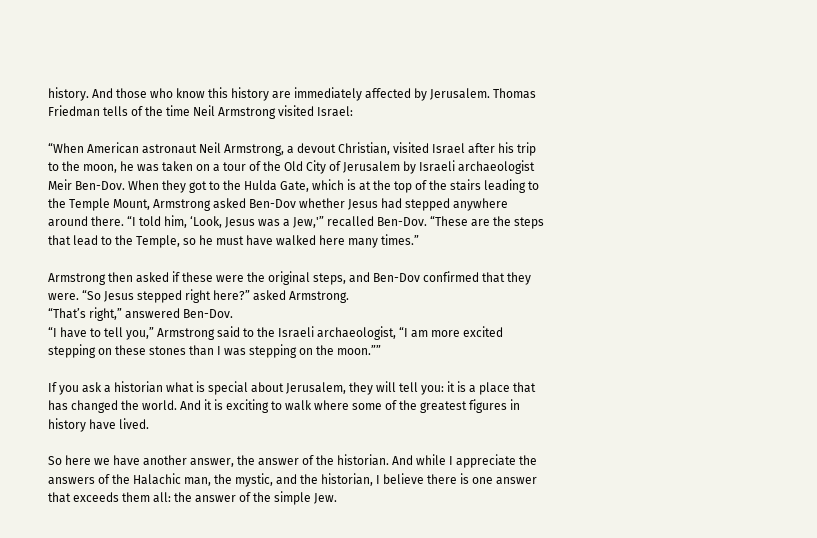history. And those who know this history are immediately affected by Jerusalem. Thomas Friedman tells of the time Neil Armstrong visited Israel:

“When American astronaut Neil Armstrong, a devout Christian, visited Israel after his trip to the moon, he was taken on a tour of the Old City of Jerusalem by Israeli archaeologist Meir Ben-Dov. When they got to the Hulda Gate, which is at the top of the stairs leading to the Temple Mount, Armstrong asked Ben-Dov whether Jesus had stepped anywhere around there. “I told him, ‘Look, Jesus was a Jew,'” recalled Ben-Dov. “These are the steps that lead to the Temple, so he must have walked here many times.”

Armstrong then asked if these were the original steps, and Ben-Dov confirmed that they were. “So Jesus stepped right here?” asked Armstrong.
“That’s right,” answered Ben-Dov.
“I have to tell you,” Armstrong said to the Israeli archaeologist, “I am more excited stepping on these stones than I was stepping on the moon.””

If you ask a historian what is special about Jerusalem, they will tell you: it is a place that has changed the world. And it is exciting to walk where some of the greatest figures in history have lived.

So here we have another answer, the answer of the historian. And while I appreciate the answers of the Halachic man, the mystic, and the historian, I believe there is one answer that exceeds them all: the answer of the simple Jew.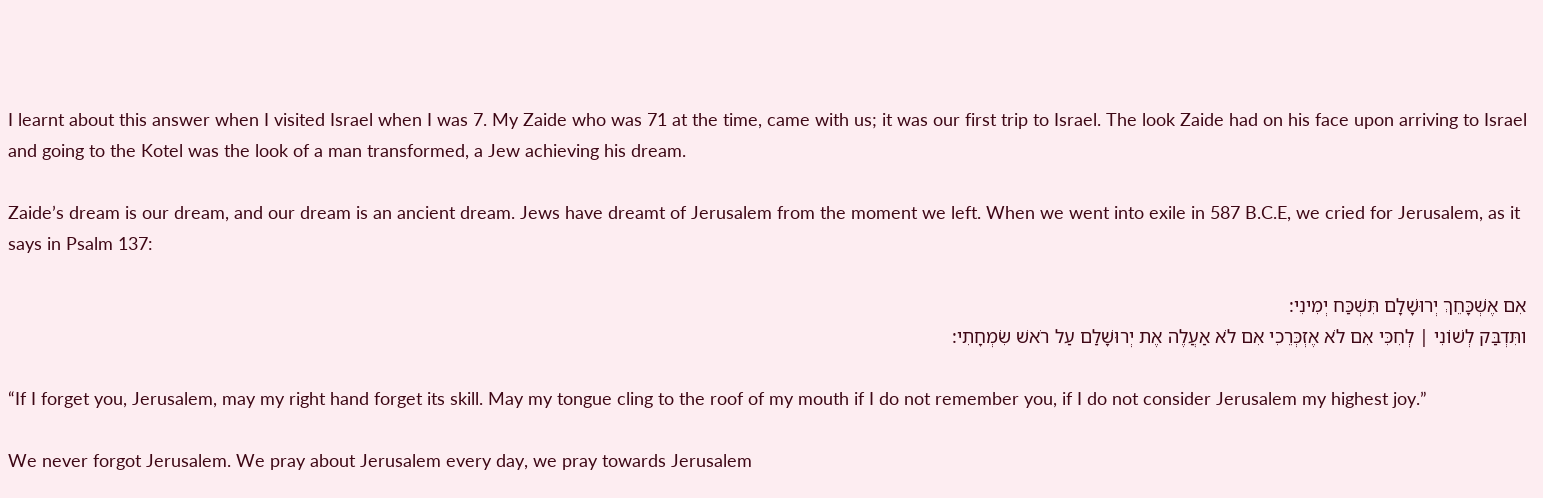I learnt about this answer when I visited Israel when I was 7. My Zaide who was 71 at the time, came with us; it was our first trip to Israel. The look Zaide had on his face upon arriving to Israel and going to the Kotel was the look of a man transformed, a Jew achieving his dream.

Zaide’s dream is our dream, and our dream is an ancient dream. Jews have dreamt of Jerusalem from the moment we left. When we went into exile in 587 B.C.E, we cried for Jerusalem, as it says in Psalm 137:

אִם אֶשְׁכָּחֵךְ יְרוּשָׁלִָם תִּשְׁכַּח יְמִינִי:
ותִּדְבַּק לְשׁוֹנִי | לְחִכִּי אִם לֹא אֶזְכְּרֵכִי אִם לֹא אַעֲלֶה אֶת יְרוּשָׁלִַם עַל רֹאשׁ שִׂמְחָתִי:

“If I forget you, Jerusalem, may my right hand forget its skill. May my tongue cling to the roof of my mouth if I do not remember you, if I do not consider Jerusalem my highest joy.”

We never forgot Jerusalem. We pray about Jerusalem every day, we pray towards Jerusalem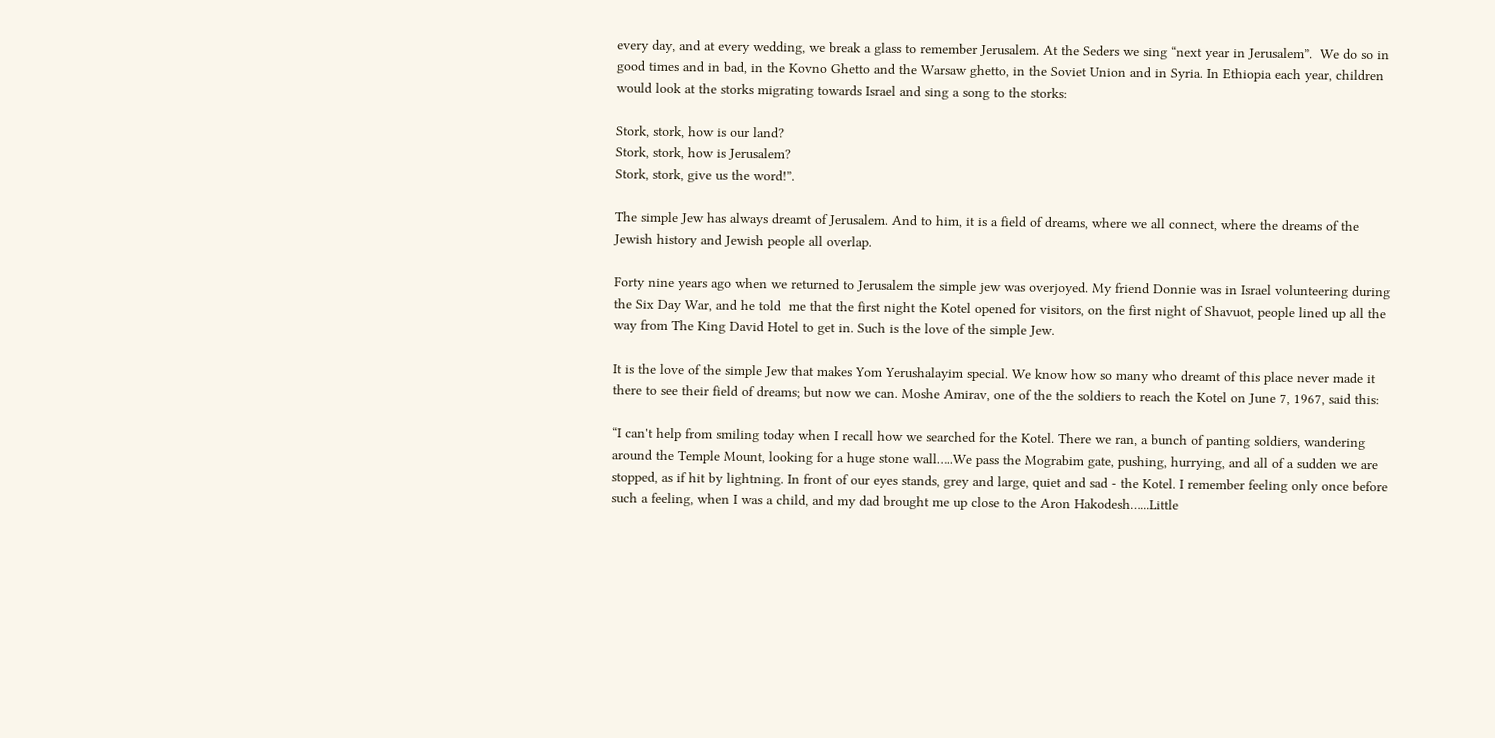every day, and at every wedding, we break a glass to remember Jerusalem. At the Seders we sing “next year in Jerusalem”.  We do so in good times and in bad, in the Kovno Ghetto and the Warsaw ghetto, in the Soviet Union and in Syria. In Ethiopia each year, children would look at the storks migrating towards Israel and sing a song to the storks:

Stork, stork, how is our land?
Stork, stork, how is Jerusalem?
Stork, stork, give us the word!”.

The simple Jew has always dreamt of Jerusalem. And to him, it is a field of dreams, where we all connect, where the dreams of the Jewish history and Jewish people all overlap.

Forty nine years ago when we returned to Jerusalem the simple jew was overjoyed. My friend Donnie was in Israel volunteering during the Six Day War, and he told  me that the first night the Kotel opened for visitors, on the first night of Shavuot, people lined up all the way from The King David Hotel to get in. Such is the love of the simple Jew.

It is the love of the simple Jew that makes Yom Yerushalayim special. We know how so many who dreamt of this place never made it there to see their field of dreams; but now we can. Moshe Amirav, one of the the soldiers to reach the Kotel on June 7, 1967, said this:

“I can't help from smiling today when I recall how we searched for the Kotel. There we ran, a bunch of panting soldiers, wandering around the Temple Mount, looking for a huge stone wall…..We pass the Mograbim gate, pushing, hurrying, and all of a sudden we are stopped, as if hit by lightning. In front of our eyes stands, grey and large, quiet and sad - the Kotel. I remember feeling only once before such a feeling, when I was a child, and my dad brought me up close to the Aron Hakodesh…...Little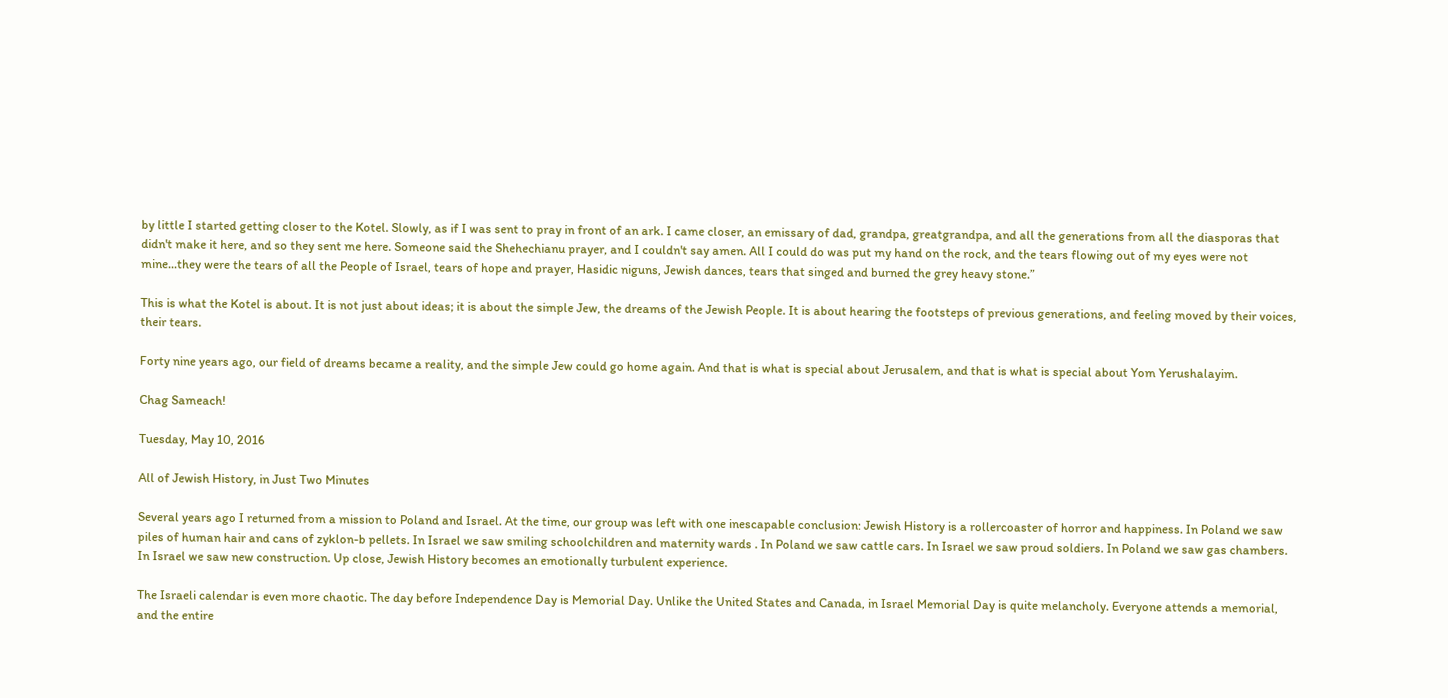by little I started getting closer to the Kotel. Slowly, as if I was sent to pray in front of an ark. I came closer, an emissary of dad, grandpa, greatgrandpa, and all the generations from all the diasporas that didn't make it here, and so they sent me here. Someone said the Shehechianu prayer, and I couldn't say amen. All I could do was put my hand on the rock, and the tears flowing out of my eyes were not mine...they were the tears of all the People of Israel, tears of hope and prayer, Hasidic niguns, Jewish dances, tears that singed and burned the grey heavy stone.”

This is what the Kotel is about. It is not just about ideas; it is about the simple Jew, the dreams of the Jewish People. It is about hearing the footsteps of previous generations, and feeling moved by their voices, their tears.

Forty nine years ago, our field of dreams became a reality, and the simple Jew could go home again. And that is what is special about Jerusalem, and that is what is special about Yom Yerushalayim.

Chag Sameach!

Tuesday, May 10, 2016

All of Jewish History, in Just Two Minutes

Several years ago I returned from a mission to Poland and Israel. At the time, our group was left with one inescapable conclusion: Jewish History is a rollercoaster of horror and happiness. In Poland we saw piles of human hair and cans of zyklon-b pellets. In Israel we saw smiling schoolchildren and maternity wards . In Poland we saw cattle cars. In Israel we saw proud soldiers. In Poland we saw gas chambers. In Israel we saw new construction. Up close, Jewish History becomes an emotionally turbulent experience.

The Israeli calendar is even more chaotic. The day before Independence Day is Memorial Day. Unlike the United States and Canada, in Israel Memorial Day is quite melancholy. Everyone attends a memorial, and the entire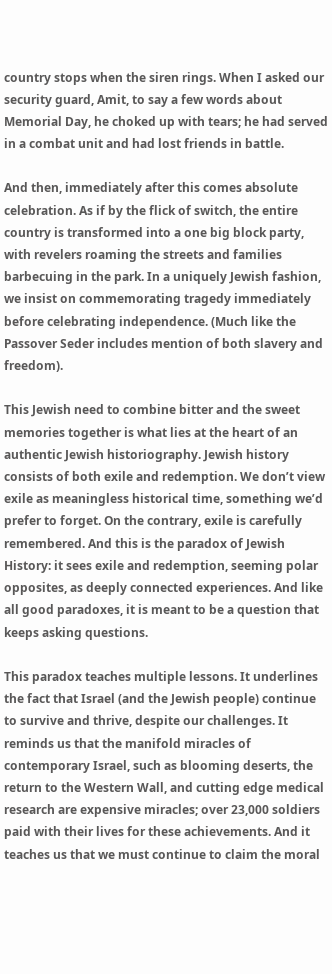country stops when the siren rings. When I asked our security guard, Amit, to say a few words about Memorial Day, he choked up with tears; he had served in a combat unit and had lost friends in battle.

And then, immediately after this comes absolute celebration. As if by the flick of switch, the entire country is transformed into a one big block party, with revelers roaming the streets and families barbecuing in the park. In a uniquely Jewish fashion, we insist on commemorating tragedy immediately before celebrating independence. (Much like the Passover Seder includes mention of both slavery and freedom).

This Jewish need to combine bitter and the sweet memories together is what lies at the heart of an authentic Jewish historiography. Jewish history consists of both exile and redemption. We don’t view exile as meaningless historical time, something we’d prefer to forget. On the contrary, exile is carefully remembered. And this is the paradox of Jewish History: it sees exile and redemption, seeming polar opposites, as deeply connected experiences. And like all good paradoxes, it is meant to be a question that keeps asking questions.

This paradox teaches multiple lessons. It underlines the fact that Israel (and the Jewish people) continue to survive and thrive, despite our challenges. It reminds us that the manifold miracles of contemporary Israel, such as blooming deserts, the return to the Western Wall, and cutting edge medical research are expensive miracles; over 23,000 soldiers paid with their lives for these achievements. And it teaches us that we must continue to claim the moral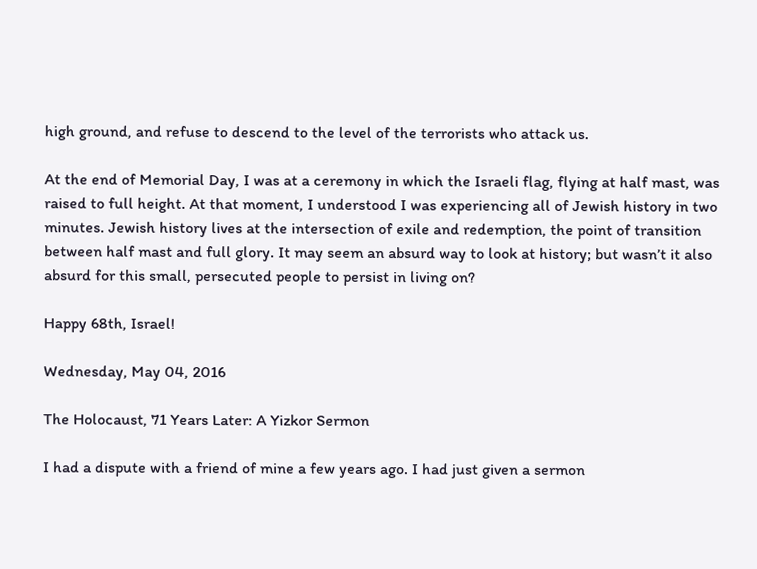high ground, and refuse to descend to the level of the terrorists who attack us.

At the end of Memorial Day, I was at a ceremony in which the Israeli flag, flying at half mast, was raised to full height. At that moment, I understood I was experiencing all of Jewish history in two minutes. Jewish history lives at the intersection of exile and redemption, the point of transition between half mast and full glory. It may seem an absurd way to look at history; but wasn’t it also absurd for this small, persecuted people to persist in living on?

Happy 68th, Israel!

Wednesday, May 04, 2016

The Holocaust, 71 Years Later: A Yizkor Sermon

I had a dispute with a friend of mine a few years ago. I had just given a sermon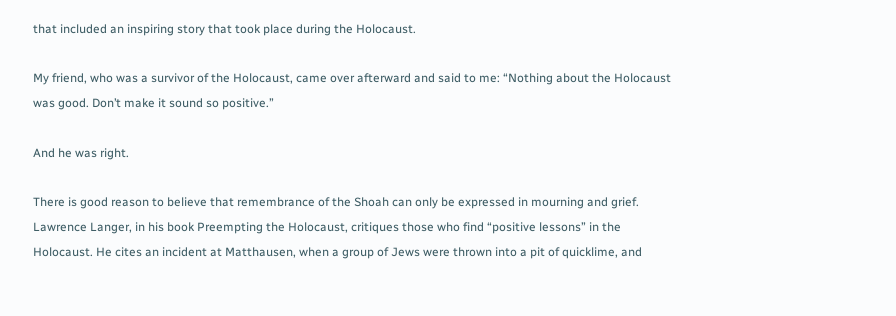that included an inspiring story that took place during the Holocaust.

My friend, who was a survivor of the Holocaust, came over afterward and said to me: “Nothing about the Holocaust was good. Don’t make it sound so positive.”

And he was right.

There is good reason to believe that remembrance of the Shoah can only be expressed in mourning and grief. Lawrence Langer, in his book Preempting the Holocaust, critiques those who find “positive lessons” in the Holocaust. He cites an incident at Matthausen, when a group of Jews were thrown into a pit of quicklime, and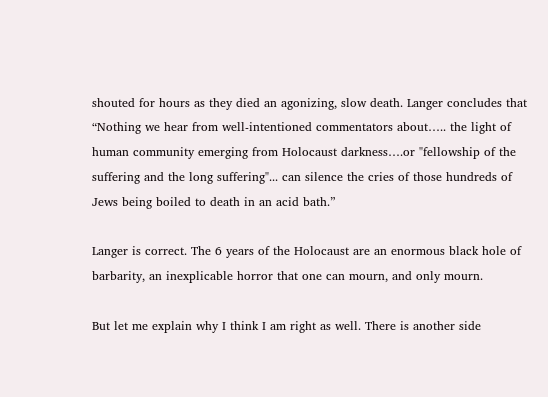shouted for hours as they died an agonizing, slow death. Langer concludes that “Nothing we hear from well-intentioned commentators about….. the light of human community emerging from Holocaust darkness….or "fellowship of the suffering and the long suffering"... can silence the cries of those hundreds of Jews being boiled to death in an acid bath.”

Langer is correct. The 6 years of the Holocaust are an enormous black hole of barbarity, an inexplicable horror that one can mourn, and only mourn.

But let me explain why I think I am right as well. There is another side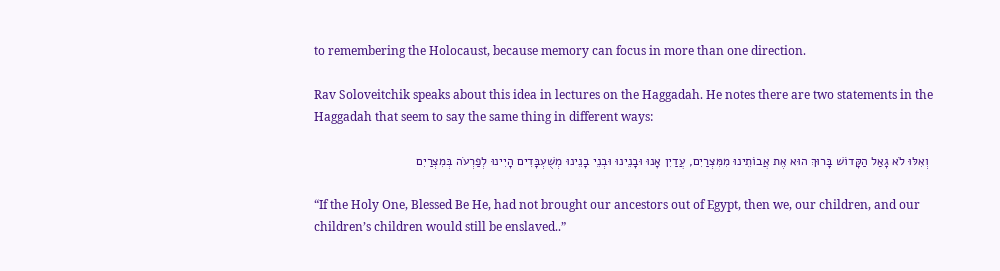to remembering the Holocaust, because memory can focus in more than one direction.

Rav Soloveitchik speaks about this idea in lectures on the Haggadah. He notes there are two statements in the Haggadah that seem to say the same thing in different ways:

 וְאִלּוּ לֹא גָאַל הַקָּדוֹשׁ בָּרוּךְ הוּא אֶת אֲבוֹתֵינוּ מִמִּצְרַיִם, עֲדַיִן אָנוּ וּבָנֵינוּ וּבְנֵי בָנֵינוּ מְשֻׁעְבָּדִים הָיִינוּ לְפַרְעֹה בְּמִצְרַיִם

“If the Holy One, Blessed Be He, had not brought our ancestors out of Egypt, then we, our children, and our children’s children would still be enslaved..”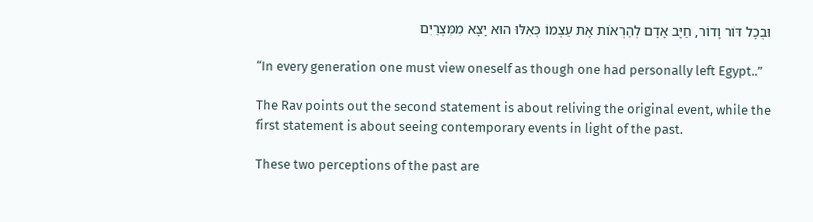וּבְכָל דּוֹר וָדוֹר, חַיָּב אָדָם לְהַרְאוֹת אֶת עַצְמוֹ כְּאִלּוּ הוּא יָצָא מִמִּצְרַיִם

“In every generation one must view oneself as though one had personally left Egypt..”

The Rav points out the second statement is about reliving the original event, while the first statement is about seeing contemporary events in light of the past.

These two perceptions of the past are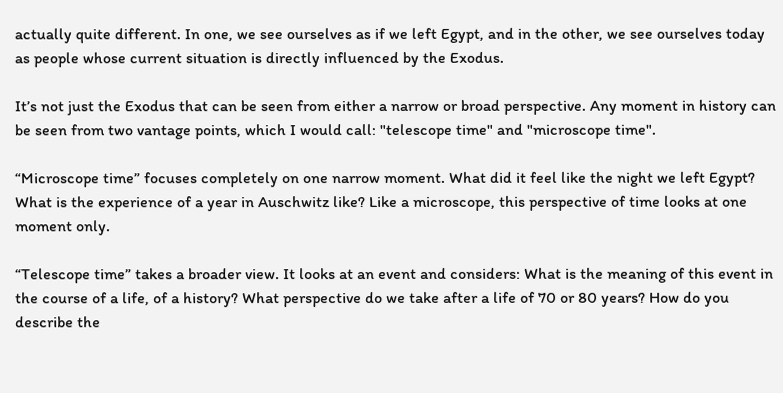actually quite different. In one, we see ourselves as if we left Egypt, and in the other, we see ourselves today as people whose current situation is directly influenced by the Exodus.

It’s not just the Exodus that can be seen from either a narrow or broad perspective. Any moment in history can be seen from two vantage points, which I would call: "telescope time" and "microscope time".

“Microscope time” focuses completely on one narrow moment. What did it feel like the night we left Egypt? What is the experience of a year in Auschwitz like? Like a microscope, this perspective of time looks at one moment only.

“Telescope time” takes a broader view. It looks at an event and considers: What is the meaning of this event in the course of a life, of a history? What perspective do we take after a life of 70 or 80 years? How do you describe the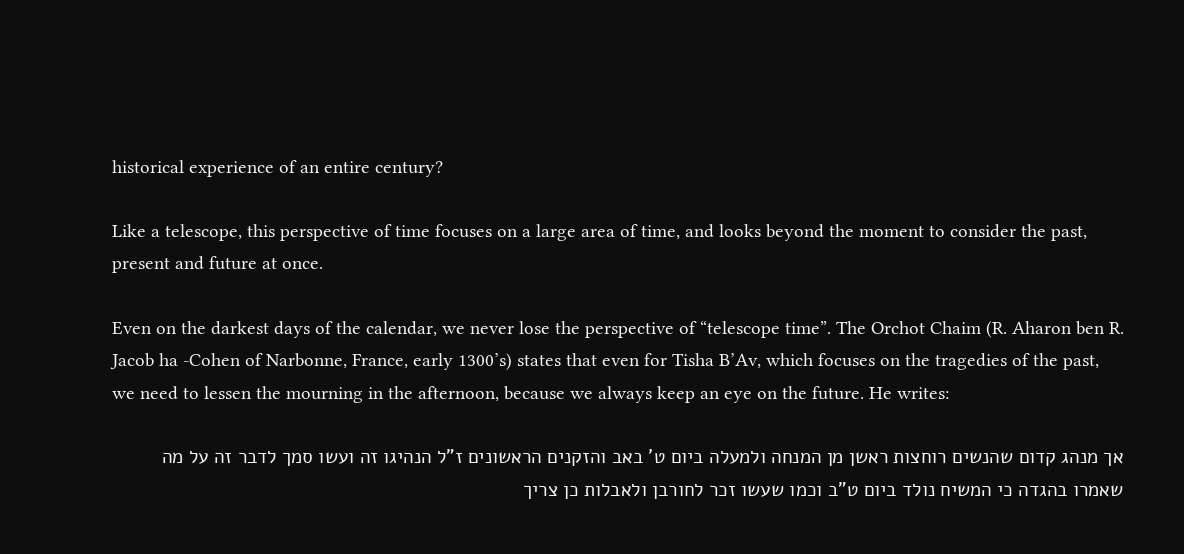historical experience of an entire century?

Like a telescope, this perspective of time focuses on a large area of time, and looks beyond the moment to consider the past, present and future at once.

Even on the darkest days of the calendar, we never lose the perspective of “telescope time”. The Orchot Chaim (R. Aharon ben R. Jacob ha -Cohen of Narbonne, France, early 1300’s) states that even for Tisha B’Av, which focuses on the tragedies of the past, we need to lessen the mourning in the afternoon, because we always keep an eye on the future. He writes:

אך מנהג קדום שהנשים רוחצות ראשן מן המנחה ולמעלה ביום ט' באב והזקנים הראשונים ז"ל הנהיגו זה ועשו סמך לדבר זה על מה שאמרו בהגדה כי המשיח נולד ביום ט"ב וכמו שעשו זכר לחורבן ולאבלות כן צריך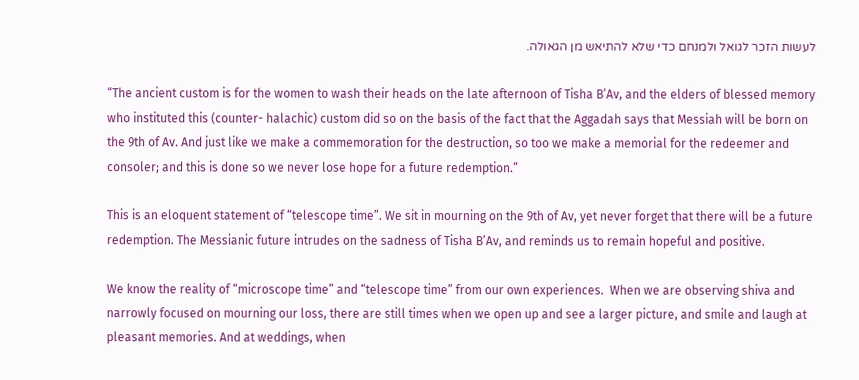לעשות הזכר לגואל ולמנחם כדי שלא להתיאש מן הגאולה.

“The ancient custom is for the women to wash their heads on the late afternoon of Tisha B’Av, and the elders of blessed memory who instituted this (counter- halachic) custom did so on the basis of the fact that the Aggadah says that Messiah will be born on the 9th of Av. And just like we make a commemoration for the destruction, so too we make a memorial for the redeemer and consoler; and this is done so we never lose hope for a future redemption.”

This is an eloquent statement of “telescope time”. We sit in mourning on the 9th of Av, yet never forget that there will be a future redemption. The Messianic future intrudes on the sadness of Tisha B’Av, and reminds us to remain hopeful and positive.

We know the reality of “microscope time” and “telescope time” from our own experiences.  When we are observing shiva and narrowly focused on mourning our loss, there are still times when we open up and see a larger picture, and smile and laugh at pleasant memories. And at weddings, when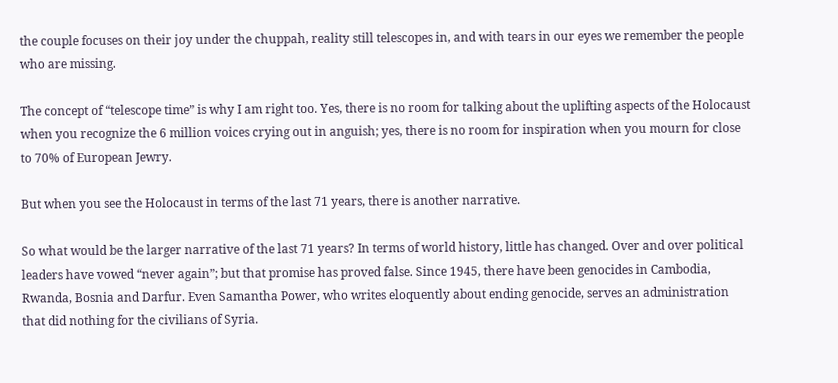the couple focuses on their joy under the chuppah, reality still telescopes in, and with tears in our eyes we remember the people who are missing.

The concept of “telescope time” is why I am right too. Yes, there is no room for talking about the uplifting aspects of the Holocaust when you recognize the 6 million voices crying out in anguish; yes, there is no room for inspiration when you mourn for close to 70% of European Jewry.

But when you see the Holocaust in terms of the last 71 years, there is another narrative.

So what would be the larger narrative of the last 71 years? In terms of world history, little has changed. Over and over political leaders have vowed “never again”; but that promise has proved false. Since 1945, there have been genocides in Cambodia, Rwanda, Bosnia and Darfur. Even Samantha Power, who writes eloquently about ending genocide, serves an administration that did nothing for the civilians of Syria.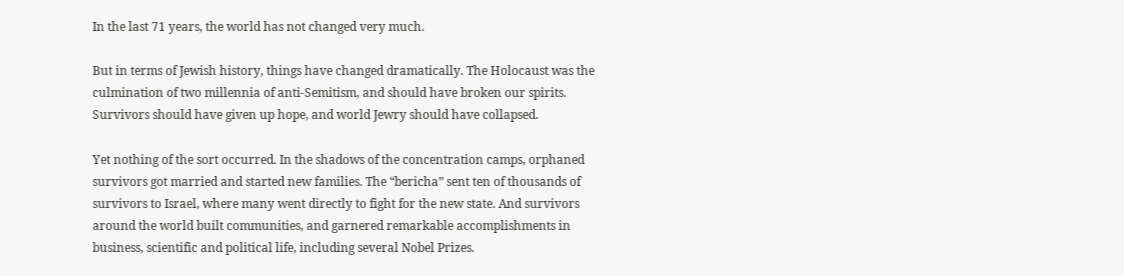In the last 71 years, the world has not changed very much.

But in terms of Jewish history, things have changed dramatically. The Holocaust was the culmination of two millennia of anti-Semitism, and should have broken our spirits. Survivors should have given up hope, and world Jewry should have collapsed.

Yet nothing of the sort occurred. In the shadows of the concentration camps, orphaned survivors got married and started new families. The “bericha” sent ten of thousands of survivors to Israel, where many went directly to fight for the new state. And survivors around the world built communities, and garnered remarkable accomplishments in business, scientific and political life, including several Nobel Prizes.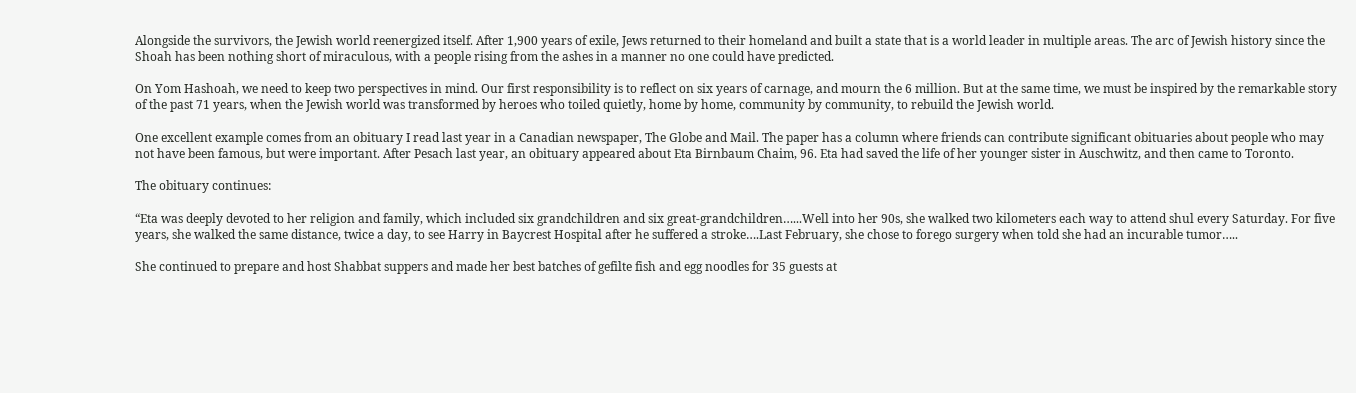Alongside the survivors, the Jewish world reenergized itself. After 1,900 years of exile, Jews returned to their homeland and built a state that is a world leader in multiple areas. The arc of Jewish history since the Shoah has been nothing short of miraculous, with a people rising from the ashes in a manner no one could have predicted.

On Yom Hashoah, we need to keep two perspectives in mind. Our first responsibility is to reflect on six years of carnage, and mourn the 6 million. But at the same time, we must be inspired by the remarkable story of the past 71 years, when the Jewish world was transformed by heroes who toiled quietly, home by home, community by community, to rebuild the Jewish world.

One excellent example comes from an obituary I read last year in a Canadian newspaper, The Globe and Mail. The paper has a column where friends can contribute significant obituaries about people who may not have been famous, but were important. After Pesach last year, an obituary appeared about Eta Birnbaum Chaim, 96. Eta had saved the life of her younger sister in Auschwitz, and then came to Toronto.

The obituary continues:

“Eta was deeply devoted to her religion and family, which included six grandchildren and six great-grandchildren…...Well into her 90s, she walked two kilometers each way to attend shul every Saturday. For five years, she walked the same distance, twice a day, to see Harry in Baycrest Hospital after he suffered a stroke….Last February, she chose to forego surgery when told she had an incurable tumor…..

She continued to prepare and host Shabbat suppers and made her best batches of gefilte fish and egg noodles for 35 guests at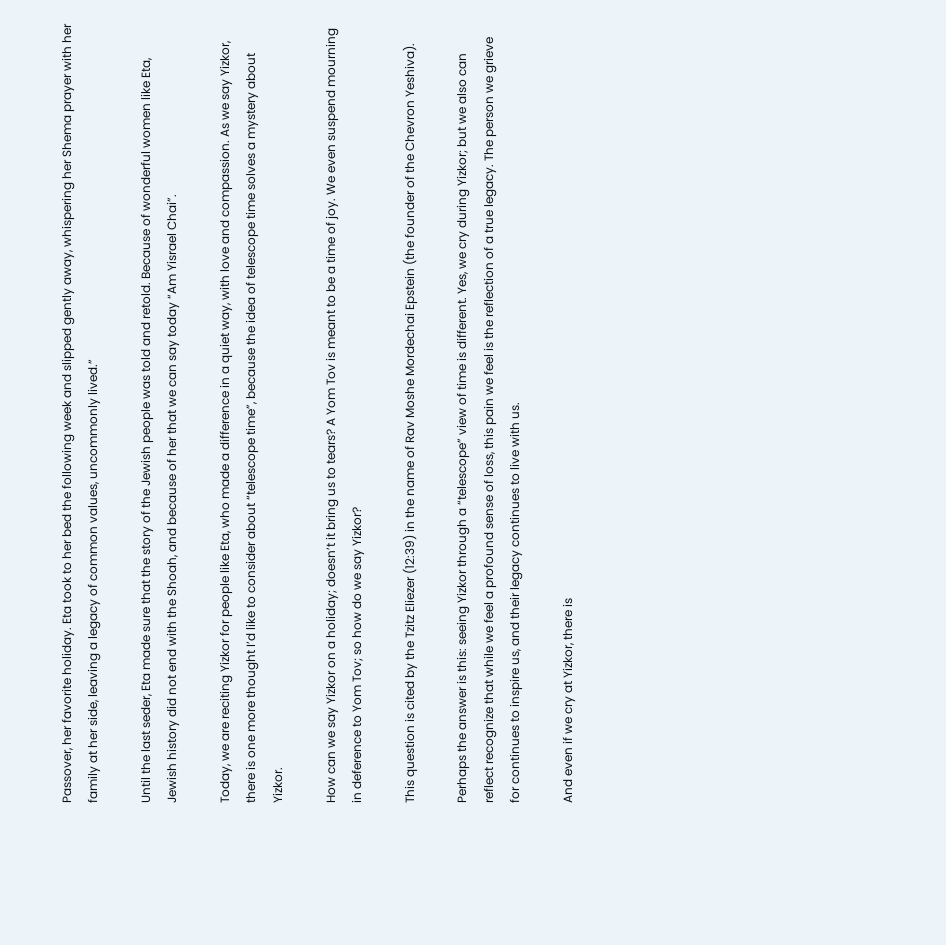Passover, her favorite holiday. Eta took to her bed the following week and slipped gently away, whispering her Shema prayer with her family at her side, leaving a legacy of common values, uncommonly lived.”

Until the last seder, Eta made sure that the story of the Jewish people was told and retold. Because of wonderful women like Eta, Jewish history did not end with the Shoah, and because of her that we can say today “Am Yisrael Chai”.

Today, we are reciting Yizkor for people like Eta, who made a difference in a quiet way, with love and compassion. As we say Yizkor, there is one more thought I’d like to consider about “telescope time”, because the idea of telescope time solves a mystery about Yizkor.

How can we say Yizkor on a holiday; doesn’t it bring us to tears? A Yom Tov is meant to be a time of joy. We even suspend mourning in deference to Yom Tov; so how do we say Yizkor?

This question is cited by the Tzitz Eliezer (12:39) in the name of Rav Moshe Mordechai Epstein (the founder of the Chevron Yeshiva).

Perhaps the answer is this: seeing Yizkor through a “telescope” view of time is different. Yes, we cry during Yizkor; but we also can reflect recognize that while we feel a profound sense of loss, this pain we feel is the reflection of a true legacy. The person we grieve for continues to inspire us, and their legacy continues to live with us.

And even if we cry at Yizkor, there is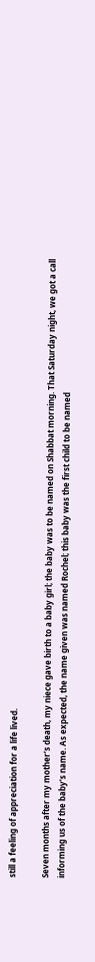still a feeling of appreciation for a life lived.

Seven months after my mother’s death, my niece gave birth to a baby girl; the baby was to be named on Shabbat morning. That Saturday night, we got a call informing us of the baby’s name. As expected, the name given was named Rochel; this baby was the first child to be named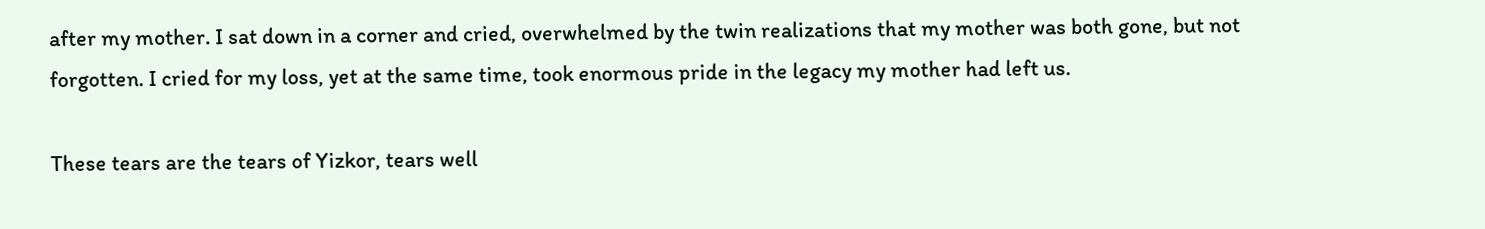after my mother. I sat down in a corner and cried, overwhelmed by the twin realizations that my mother was both gone, but not forgotten. I cried for my loss, yet at the same time, took enormous pride in the legacy my mother had left us.

These tears are the tears of Yizkor, tears well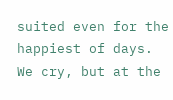suited even for the happiest of days. We cry, but at the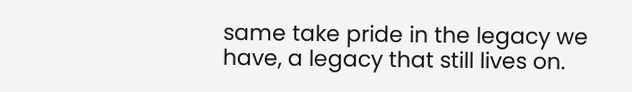same take pride in the legacy we have, a legacy that still lives on.